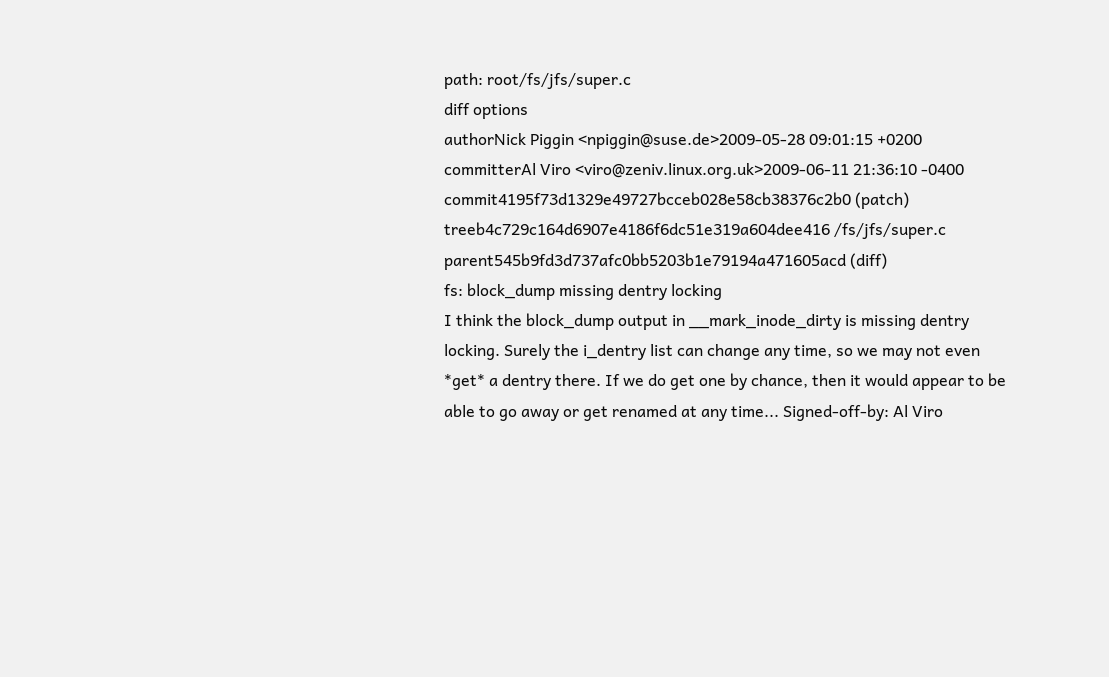path: root/fs/jfs/super.c
diff options
authorNick Piggin <npiggin@suse.de>2009-05-28 09:01:15 +0200
committerAl Viro <viro@zeniv.linux.org.uk>2009-06-11 21:36:10 -0400
commit4195f73d1329e49727bcceb028e58cb38376c2b0 (patch)
treeb4c729c164d6907e4186f6dc51e319a604dee416 /fs/jfs/super.c
parent545b9fd3d737afc0bb5203b1e79194a471605acd (diff)
fs: block_dump missing dentry locking
I think the block_dump output in __mark_inode_dirty is missing dentry locking. Surely the i_dentry list can change any time, so we may not even *get* a dentry there. If we do get one by chance, then it would appear to be able to go away or get renamed at any time... Signed-off-by: Al Viro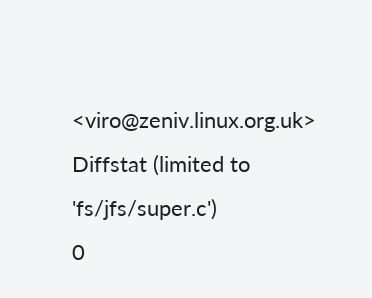<viro@zeniv.linux.org.uk>
Diffstat (limited to 'fs/jfs/super.c')
0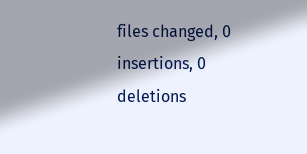files changed, 0 insertions, 0 deletions